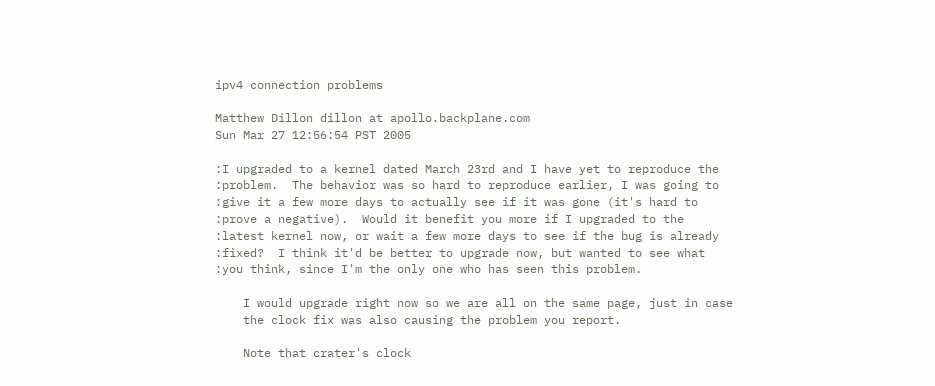ipv4 connection problems

Matthew Dillon dillon at apollo.backplane.com
Sun Mar 27 12:56:54 PST 2005

:I upgraded to a kernel dated March 23rd and I have yet to reproduce the
:problem.  The behavior was so hard to reproduce earlier, I was going to
:give it a few more days to actually see if it was gone (it's hard to
:prove a negative).  Would it benefit you more if I upgraded to the
:latest kernel now, or wait a few more days to see if the bug is already
:fixed?  I think it'd be better to upgrade now, but wanted to see what
:you think, since I'm the only one who has seen this problem.

    I would upgrade right now so we are all on the same page, just in case
    the clock fix was also causing the problem you report.

    Note that crater's clock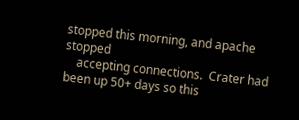stopped this morning, and apache stopped
    accepting connections.  Crater had been up 50+ days so this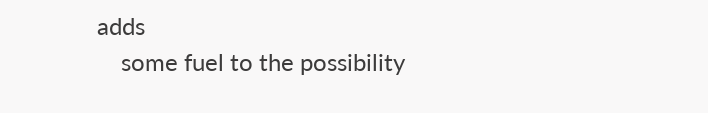adds
    some fuel to the possibility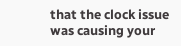that the clock issue was causing your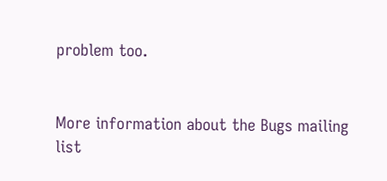problem too.


More information about the Bugs mailing list